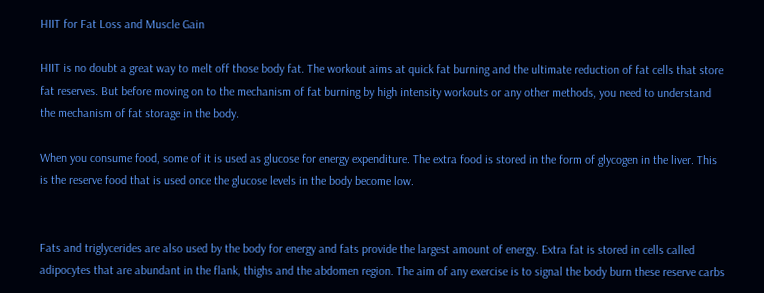HIIT for Fat Loss and Muscle Gain

HIIT is no doubt a great way to melt off those body fat. The workout aims at quick fat burning and the ultimate reduction of fat cells that store fat reserves. But before moving on to the mechanism of fat burning by high intensity workouts or any other methods, you need to understand the mechanism of fat storage in the body.

When you consume food, some of it is used as glucose for energy expenditure. The extra food is stored in the form of glycogen in the liver. This is the reserve food that is used once the glucose levels in the body become low.


Fats and triglycerides are also used by the body for energy and fats provide the largest amount of energy. Extra fat is stored in cells called adipocytes that are abundant in the flank, thighs and the abdomen region. The aim of any exercise is to signal the body burn these reserve carbs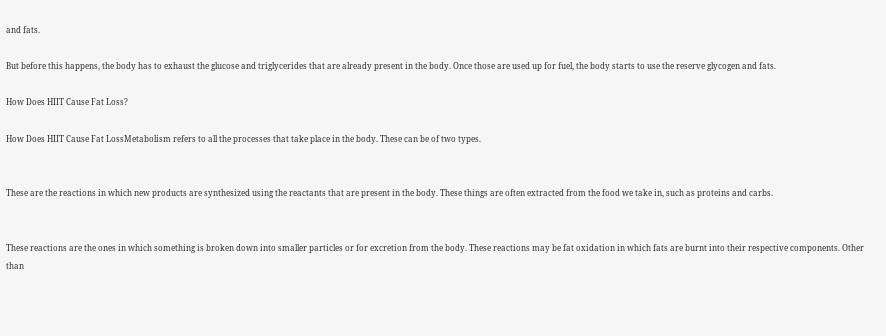and fats.

But before this happens, the body has to exhaust the glucose and triglycerides that are already present in the body. Once those are used up for fuel, the body starts to use the reserve glycogen and fats.

How Does HIIT Cause Fat Loss?

How Does HIIT Cause Fat LossMetabolism refers to all the processes that take place in the body. These can be of two types.


These are the reactions in which new products are synthesized using the reactants that are present in the body. These things are often extracted from the food we take in, such as proteins and carbs.


These reactions are the ones in which something is broken down into smaller particles or for excretion from the body. These reactions may be fat oxidation in which fats are burnt into their respective components. Other than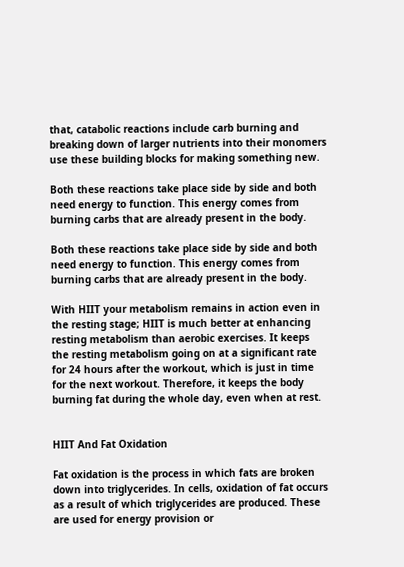that, catabolic reactions include carb burning and breaking down of larger nutrients into their monomers use these building blocks for making something new.

Both these reactions take place side by side and both need energy to function. This energy comes from burning carbs that are already present in the body.

Both these reactions take place side by side and both need energy to function. This energy comes from burning carbs that are already present in the body.

With HIIT your metabolism remains in action even in the resting stage; HIIT is much better at enhancing resting metabolism than aerobic exercises. It keeps the resting metabolism going on at a significant rate for 24 hours after the workout, which is just in time for the next workout. Therefore, it keeps the body burning fat during the whole day, even when at rest.


HIIT And Fat Oxidation

Fat oxidation is the process in which fats are broken down into triglycerides. In cells, oxidation of fat occurs as a result of which triglycerides are produced. These are used for energy provision or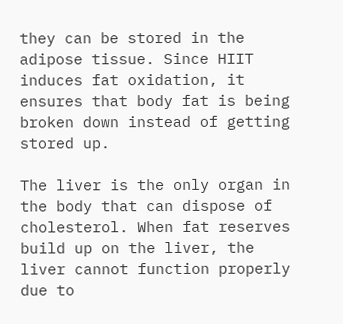they can be stored in the adipose tissue. Since HIIT induces fat oxidation, it ensures that body fat is being broken down instead of getting stored up.

The liver is the only organ in the body that can dispose of cholesterol. When fat reserves build up on the liver, the liver cannot function properly due to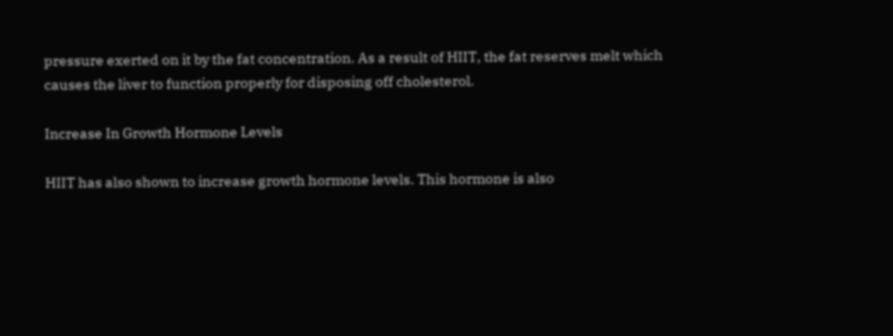pressure exerted on it by the fat concentration. As a result of HIIT, the fat reserves melt which causes the liver to function properly for disposing off cholesterol.

Increase In Growth Hormone Levels

HIIT has also shown to increase growth hormone levels. This hormone is also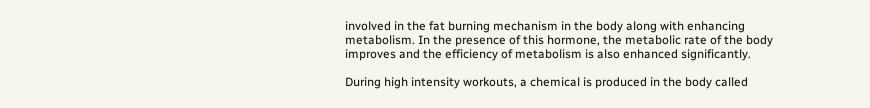involved in the fat burning mechanism in the body along with enhancing metabolism. In the presence of this hormone, the metabolic rate of the body improves and the efficiency of metabolism is also enhanced significantly.

During high intensity workouts, a chemical is produced in the body called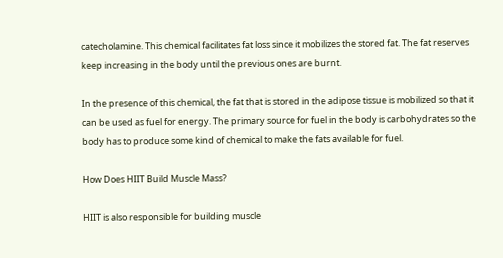catecholamine. This chemical facilitates fat loss since it mobilizes the stored fat. The fat reserves keep increasing in the body until the previous ones are burnt.

In the presence of this chemical, the fat that is stored in the adipose tissue is mobilized so that it can be used as fuel for energy. The primary source for fuel in the body is carbohydrates so the body has to produce some kind of chemical to make the fats available for fuel.

How Does HIIT Build Muscle Mass?

HIIT is also responsible for building muscle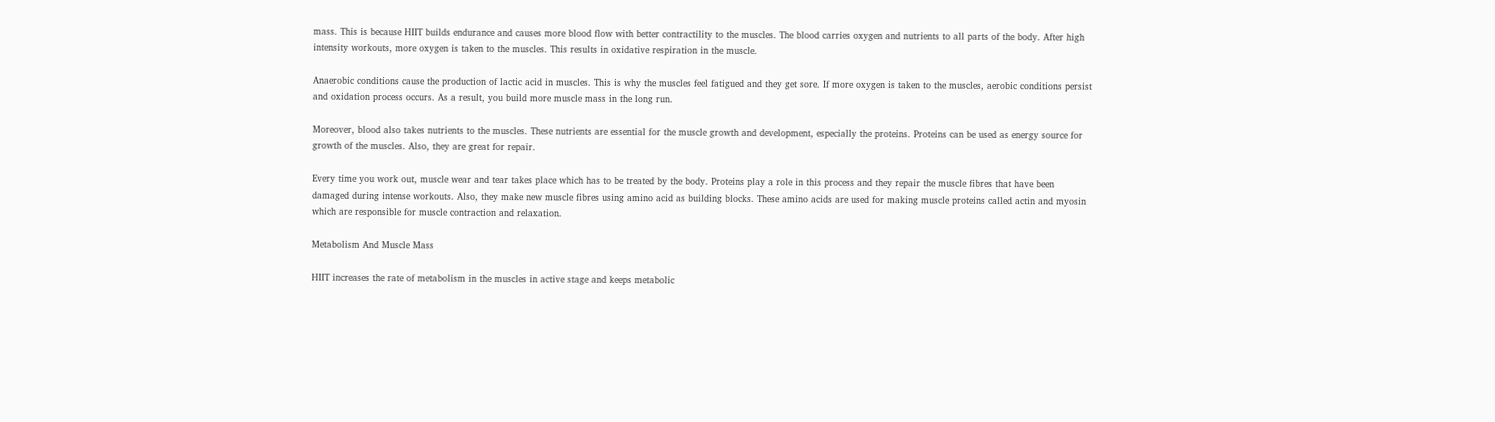mass. This is because HIIT builds endurance and causes more blood flow with better contractility to the muscles. The blood carries oxygen and nutrients to all parts of the body. After high intensity workouts, more oxygen is taken to the muscles. This results in oxidative respiration in the muscle.

Anaerobic conditions cause the production of lactic acid in muscles. This is why the muscles feel fatigued and they get sore. If more oxygen is taken to the muscles, aerobic conditions persist and oxidation process occurs. As a result, you build more muscle mass in the long run.

Moreover, blood also takes nutrients to the muscles. These nutrients are essential for the muscle growth and development, especially the proteins. Proteins can be used as energy source for growth of the muscles. Also, they are great for repair.

Every time you work out, muscle wear and tear takes place which has to be treated by the body. Proteins play a role in this process and they repair the muscle fibres that have been damaged during intense workouts. Also, they make new muscle fibres using amino acid as building blocks. These amino acids are used for making muscle proteins called actin and myosin which are responsible for muscle contraction and relaxation.

Metabolism And Muscle Mass

HIIT increases the rate of metabolism in the muscles in active stage and keeps metabolic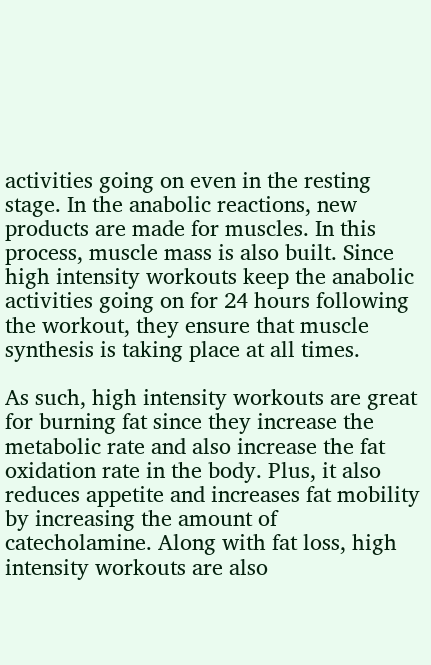activities going on even in the resting stage. In the anabolic reactions, new products are made for muscles. In this process, muscle mass is also built. Since high intensity workouts keep the anabolic activities going on for 24 hours following the workout, they ensure that muscle synthesis is taking place at all times.

As such, high intensity workouts are great for burning fat since they increase the metabolic rate and also increase the fat oxidation rate in the body. Plus, it also reduces appetite and increases fat mobility by increasing the amount of catecholamine. Along with fat loss, high intensity workouts are also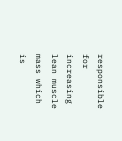responsible for increasing lean muscle mass which is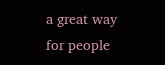a great way for people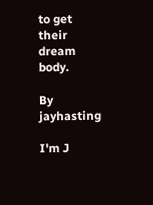to get their dream body.

By jayhasting

I'm J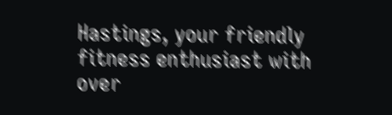Hastings, your friendly fitness enthusiast with over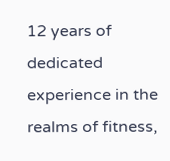12 years of dedicated experience in the realms of fitness,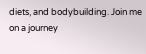diets, and bodybuilding. Join me on a journey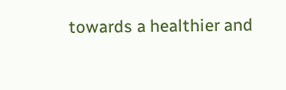towards a healthier and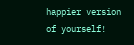happier version of yourself!